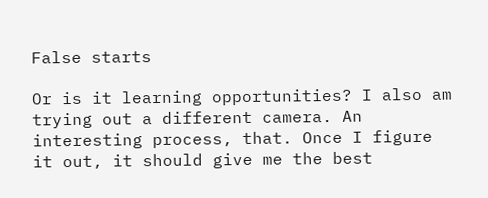False starts

Or is it learning opportunities? I also am trying out a different camera. An interesting process, that. Once I figure it out, it should give me the best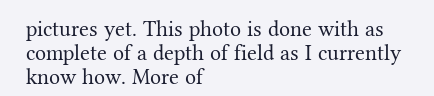pictures yet. This photo is done with as complete of a depth of field as I currently know how. More of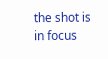the shot is in focus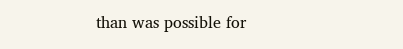than was possible for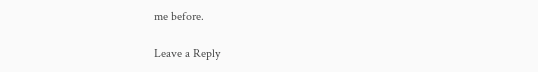me before.

Leave a Reply